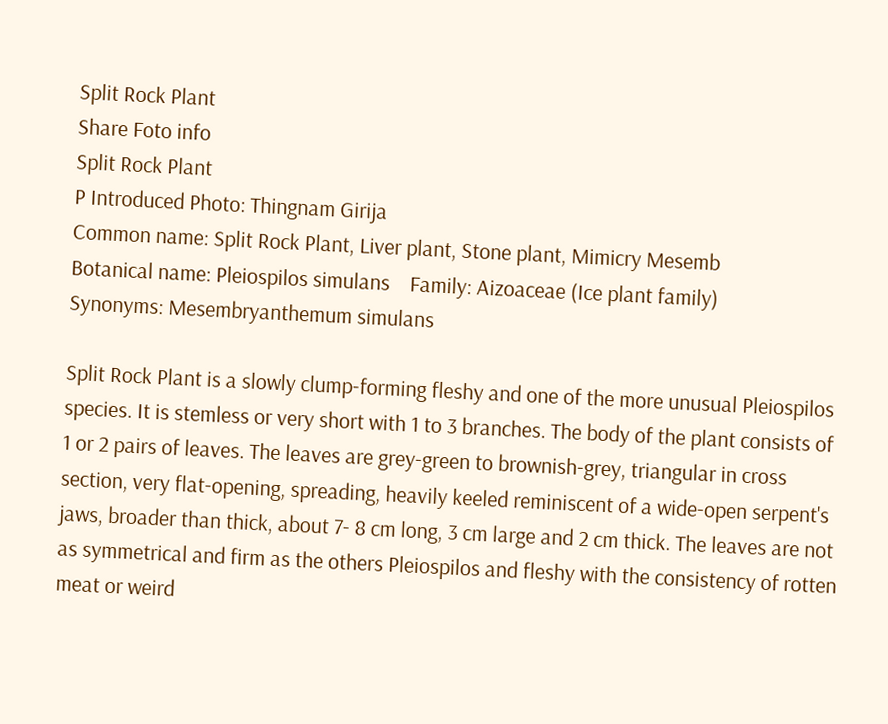Split Rock Plant
Share Foto info
Split Rock Plant
P Introduced Photo: Thingnam Girija
Common name: Split Rock Plant, Liver plant, Stone plant, Mimicry Mesemb
Botanical name: Pleiospilos simulans    Family: Aizoaceae (Ice plant family)
Synonyms: Mesembryanthemum simulans

Split Rock Plant is a slowly clump-forming fleshy and one of the more unusual Pleiospilos species. It is stemless or very short with 1 to 3 branches. The body of the plant consists of 1 or 2 pairs of leaves. The leaves are grey-green to brownish-grey, triangular in cross section, very flat-opening, spreading, heavily keeled reminiscent of a wide-open serpent's jaws, broader than thick, about 7- 8 cm long, 3 cm large and 2 cm thick. The leaves are not as symmetrical and firm as the others Pleiospilos and fleshy with the consistency of rotten meat or weird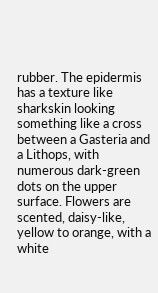rubber. The epidermis has a texture like sharkskin looking something like a cross between a Gasteria and a Lithops, with numerous dark-green dots on the upper surface. Flowers are scented, daisy-like, yellow to orange, with a white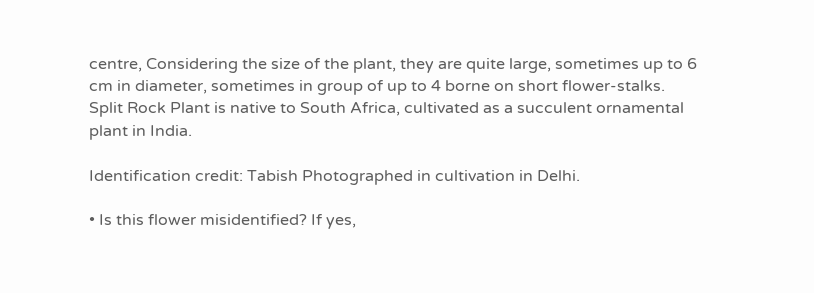centre, Considering the size of the plant, they are quite large, sometimes up to 6 cm in diameter, sometimes in group of up to 4 borne on short flower-stalks. Split Rock Plant is native to South Africa, cultivated as a succulent ornamental plant in India.

Identification credit: Tabish Photographed in cultivation in Delhi.

• Is this flower misidentified? If yes,